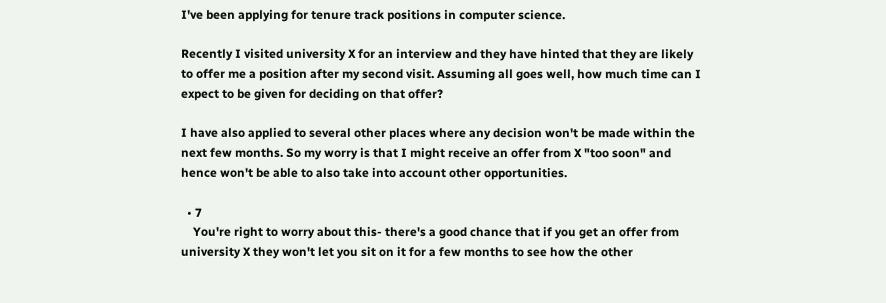I've been applying for tenure track positions in computer science.

Recently I visited university X for an interview and they have hinted that they are likely to offer me a position after my second visit. Assuming all goes well, how much time can I expect to be given for deciding on that offer?

I have also applied to several other places where any decision won't be made within the next few months. So my worry is that I might receive an offer from X "too soon" and hence won't be able to also take into account other opportunities.

  • 7
    You're right to worry about this- there's a good chance that if you get an offer from university X they won't let you sit on it for a few months to see how the other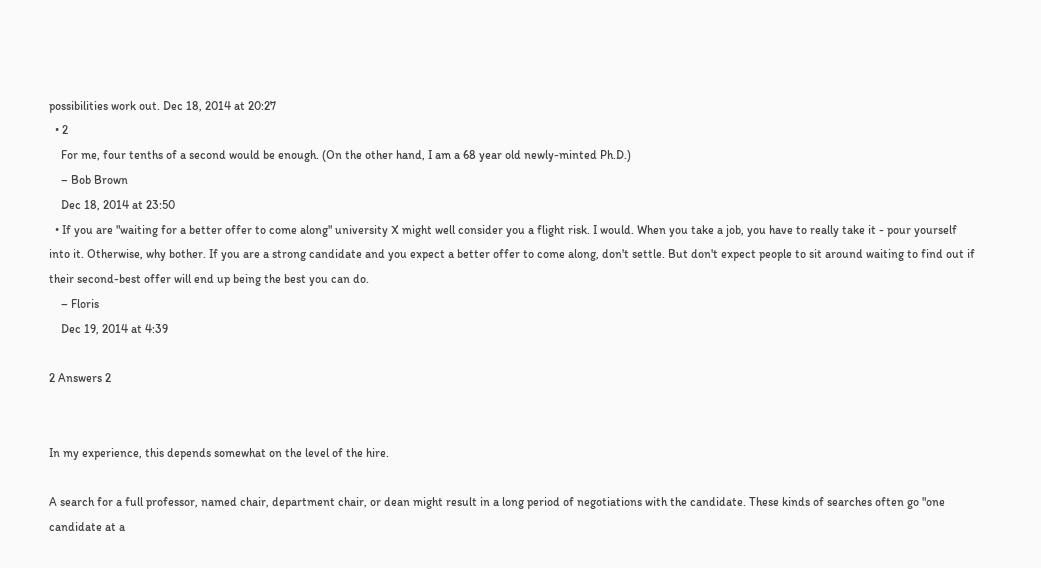possibilities work out. Dec 18, 2014 at 20:27
  • 2
    For me, four tenths of a second would be enough. (On the other hand, I am a 68 year old newly-minted Ph.D.)
    – Bob Brown
    Dec 18, 2014 at 23:50
  • If you are "waiting for a better offer to come along" university X might well consider you a flight risk. I would. When you take a job, you have to really take it - pour yourself into it. Otherwise, why bother. If you are a strong candidate and you expect a better offer to come along, don't settle. But don't expect people to sit around waiting to find out if their second-best offer will end up being the best you can do.
    – Floris
    Dec 19, 2014 at 4:39

2 Answers 2


In my experience, this depends somewhat on the level of the hire.

A search for a full professor, named chair, department chair, or dean might result in a long period of negotiations with the candidate. These kinds of searches often go "one candidate at a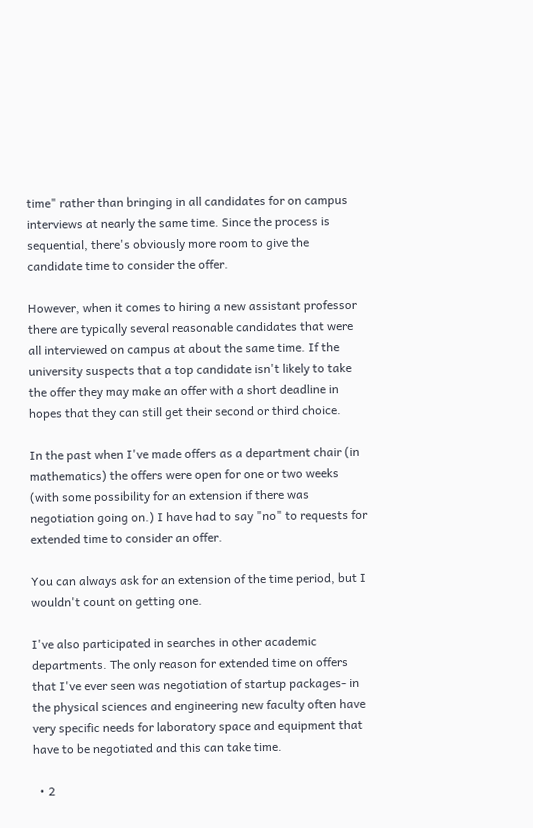time" rather than bringing in all candidates for on campus interviews at nearly the same time. Since the process is sequential, there's obviously more room to give the candidate time to consider the offer.

However, when it comes to hiring a new assistant professor there are typically several reasonable candidates that were all interviewed on campus at about the same time. If the university suspects that a top candidate isn't likely to take the offer they may make an offer with a short deadline in hopes that they can still get their second or third choice.

In the past when I've made offers as a department chair (in mathematics) the offers were open for one or two weeks (with some possibility for an extension if there was negotiation going on.) I have had to say "no" to requests for extended time to consider an offer.

You can always ask for an extension of the time period, but I wouldn't count on getting one.

I've also participated in searches in other academic departments. The only reason for extended time on offers that I've ever seen was negotiation of startup packages- in the physical sciences and engineering new faculty often have very specific needs for laboratory space and equipment that have to be negotiated and this can take time.

  • 2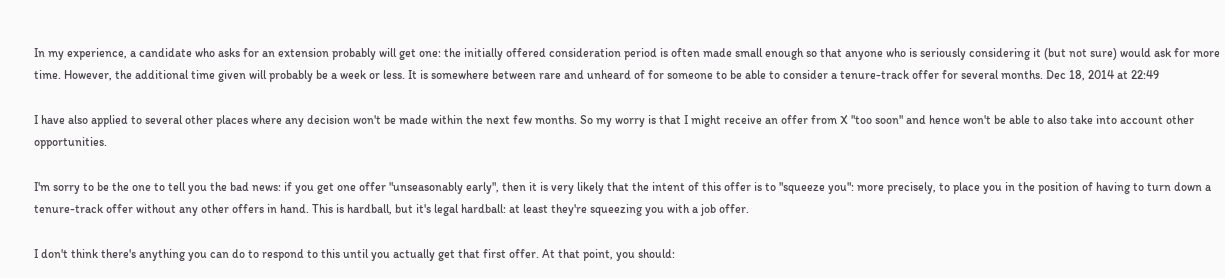In my experience, a candidate who asks for an extension probably will get one: the initially offered consideration period is often made small enough so that anyone who is seriously considering it (but not sure) would ask for more time. However, the additional time given will probably be a week or less. It is somewhere between rare and unheard of for someone to be able to consider a tenure-track offer for several months. Dec 18, 2014 at 22:49

I have also applied to several other places where any decision won't be made within the next few months. So my worry is that I might receive an offer from X "too soon" and hence won't be able to also take into account other opportunities.

I'm sorry to be the one to tell you the bad news: if you get one offer "unseasonably early", then it is very likely that the intent of this offer is to "squeeze you": more precisely, to place you in the position of having to turn down a tenure-track offer without any other offers in hand. This is hardball, but it's legal hardball: at least they're squeezing you with a job offer.

I don't think there's anything you can do to respond to this until you actually get that first offer. At that point, you should: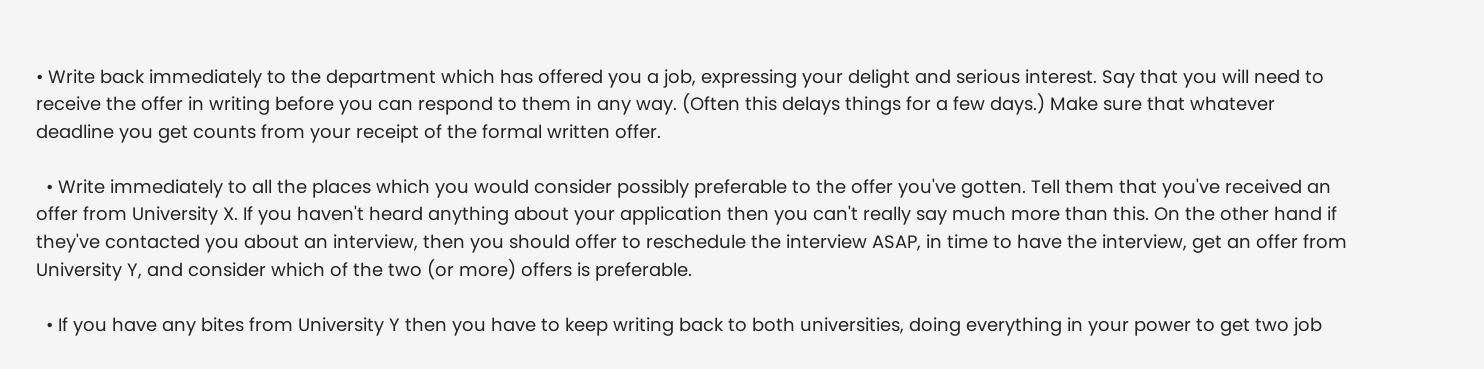• Write back immediately to the department which has offered you a job, expressing your delight and serious interest. Say that you will need to receive the offer in writing before you can respond to them in any way. (Often this delays things for a few days.) Make sure that whatever deadline you get counts from your receipt of the formal written offer.

  • Write immediately to all the places which you would consider possibly preferable to the offer you've gotten. Tell them that you've received an offer from University X. If you haven't heard anything about your application then you can't really say much more than this. On the other hand if they've contacted you about an interview, then you should offer to reschedule the interview ASAP, in time to have the interview, get an offer from University Y, and consider which of the two (or more) offers is preferable.

  • If you have any bites from University Y then you have to keep writing back to both universities, doing everything in your power to get two job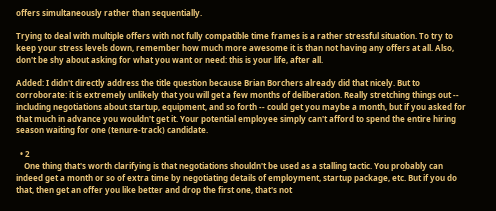offers simultaneously rather than sequentially.

Trying to deal with multiple offers with not fully compatible time frames is a rather stressful situation. To try to keep your stress levels down, remember how much more awesome it is than not having any offers at all. Also, don't be shy about asking for what you want or need: this is your life, after all.

Added: I didn't directly address the title question because Brian Borchers already did that nicely. But to corroborate: it is extremely unlikely that you will get a few months of deliberation. Really stretching things out -- including negotiations about startup, equipment, and so forth -- could get you maybe a month, but if you asked for that much in advance you wouldn't get it. Your potential employee simply can't afford to spend the entire hiring season waiting for one (tenure-track) candidate.

  • 2
    One thing that's worth clarifying is that negotiations shouldn't be used as a stalling tactic. You probably can indeed get a month or so of extra time by negotiating details of employment, startup package, etc. But if you do that, then get an offer you like better and drop the first one, that's not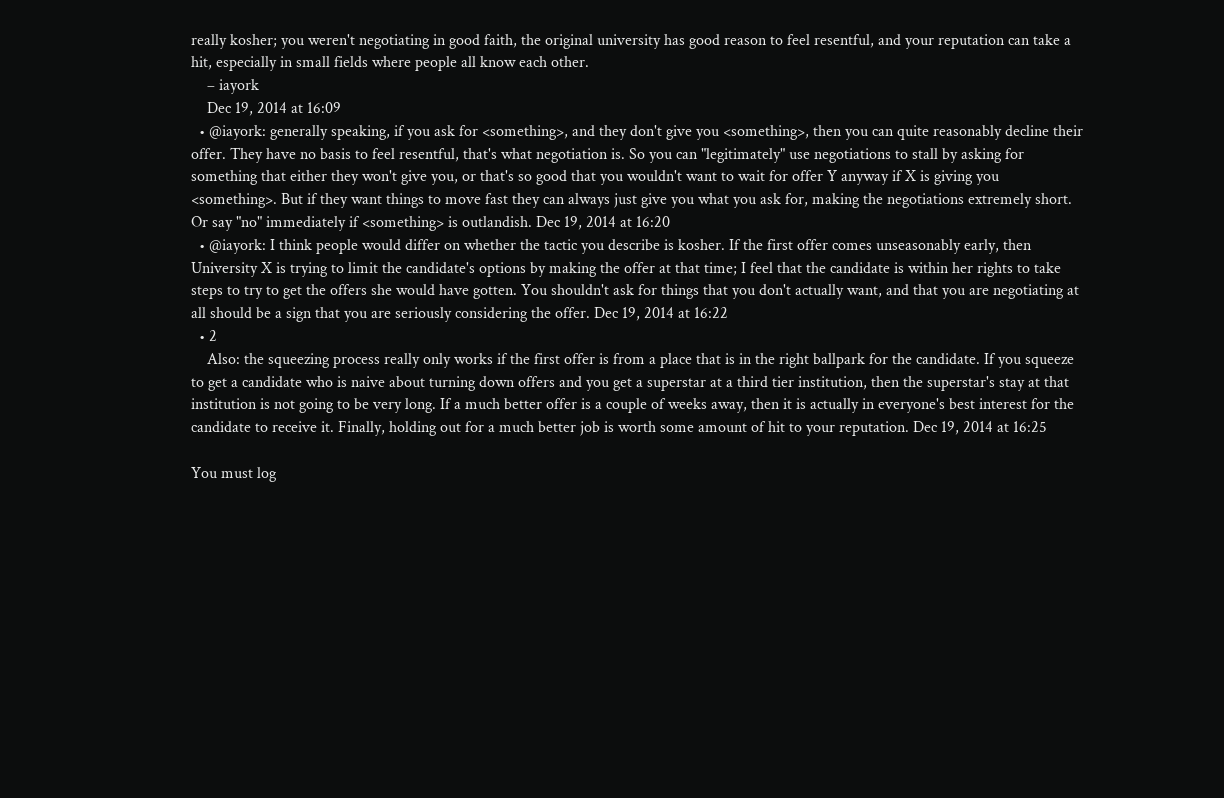really kosher; you weren't negotiating in good faith, the original university has good reason to feel resentful, and your reputation can take a hit, especially in small fields where people all know each other.
    – iayork
    Dec 19, 2014 at 16:09
  • @iayork: generally speaking, if you ask for <something>, and they don't give you <something>, then you can quite reasonably decline their offer. They have no basis to feel resentful, that's what negotiation is. So you can "legitimately" use negotiations to stall by asking for something that either they won't give you, or that's so good that you wouldn't want to wait for offer Y anyway if X is giving you <something>. But if they want things to move fast they can always just give you what you ask for, making the negotiations extremely short. Or say "no" immediately if <something> is outlandish. Dec 19, 2014 at 16:20
  • @iayork: I think people would differ on whether the tactic you describe is kosher. If the first offer comes unseasonably early, then University X is trying to limit the candidate's options by making the offer at that time; I feel that the candidate is within her rights to take steps to try to get the offers she would have gotten. You shouldn't ask for things that you don't actually want, and that you are negotiating at all should be a sign that you are seriously considering the offer. Dec 19, 2014 at 16:22
  • 2
    Also: the squeezing process really only works if the first offer is from a place that is in the right ballpark for the candidate. If you squeeze to get a candidate who is naive about turning down offers and you get a superstar at a third tier institution, then the superstar's stay at that institution is not going to be very long. If a much better offer is a couple of weeks away, then it is actually in everyone's best interest for the candidate to receive it. Finally, holding out for a much better job is worth some amount of hit to your reputation. Dec 19, 2014 at 16:25

You must log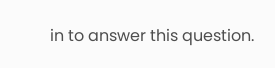in to answer this question.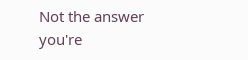Not the answer you're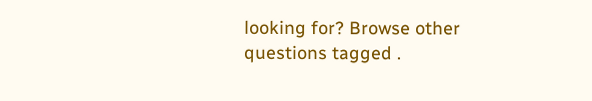looking for? Browse other questions tagged .